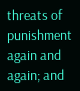threats of punishment again and again; and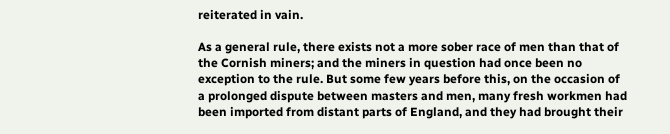reiterated in vain.

As a general rule, there exists not a more sober race of men than that of the Cornish miners; and the miners in question had once been no exception to the rule. But some few years before this, on the occasion of a prolonged dispute between masters and men, many fresh workmen had been imported from distant parts of England, and they had brought their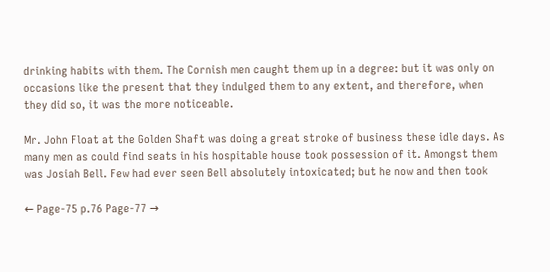drinking habits with them. The Cornish men caught them up in a degree: but it was only on occasions like the present that they indulged them to any extent, and therefore, when they did so, it was the more noticeable.

Mr. John Float at the Golden Shaft was doing a great stroke of business these idle days. As many men as could find seats in his hospitable house took possession of it. Amongst them was Josiah Bell. Few had ever seen Bell absolutely intoxicated; but he now and then took

← Page-75 p.76 Page-77 →